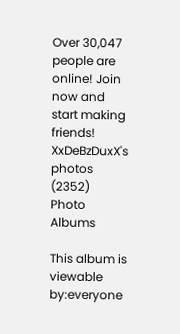Over 30,047 people are online! Join now and start making friends!
XxDeBzDuxX's photos (2352)
Photo Albums

This album is viewable by:everyone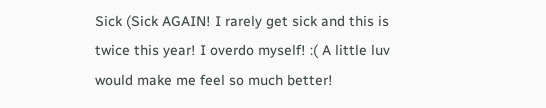Sick (Sick AGAIN! I rarely get sick and this is twice this year! I overdo myself! :( A little luv would make me feel so much better!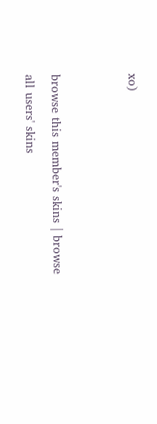xo)


browse this member's skins | browse all users' skins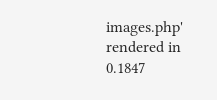images.php' rendered in 0.1847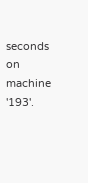seconds on machine '193'.